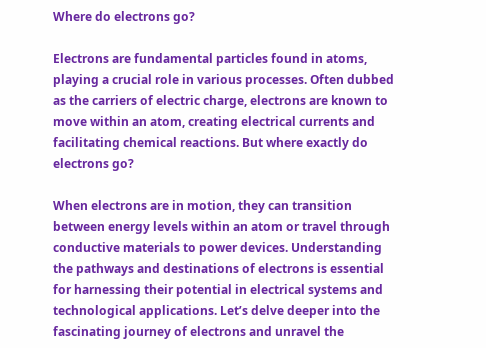Where do electrons go?

Electrons are fundamental particles found in atoms, playing a crucial role in various processes. Often dubbed as the carriers of electric charge, electrons are known to move within an atom, creating electrical currents and facilitating chemical reactions. But where exactly do electrons go?

When electrons are in motion, they can transition between energy levels within an atom or travel through conductive materials to power devices. Understanding the pathways and destinations of electrons is essential for harnessing their potential in electrical systems and technological applications. Let’s delve deeper into the fascinating journey of electrons and unravel the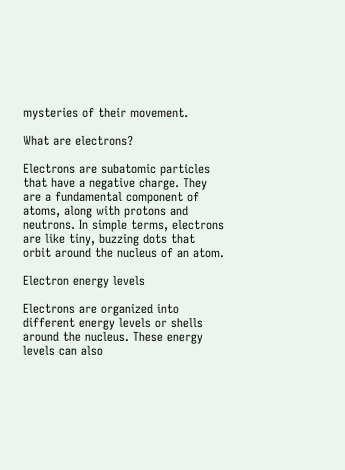mysteries of their movement.

What are electrons?

Electrons are subatomic particles that have a negative charge. They are a fundamental component of atoms, along with protons and neutrons. In simple terms, electrons are like tiny, buzzing dots that orbit around the nucleus of an atom.

Electron energy levels

Electrons are organized into different energy levels or shells around the nucleus. These energy levels can also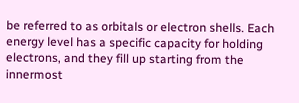be referred to as orbitals or electron shells. Each energy level has a specific capacity for holding electrons, and they fill up starting from the innermost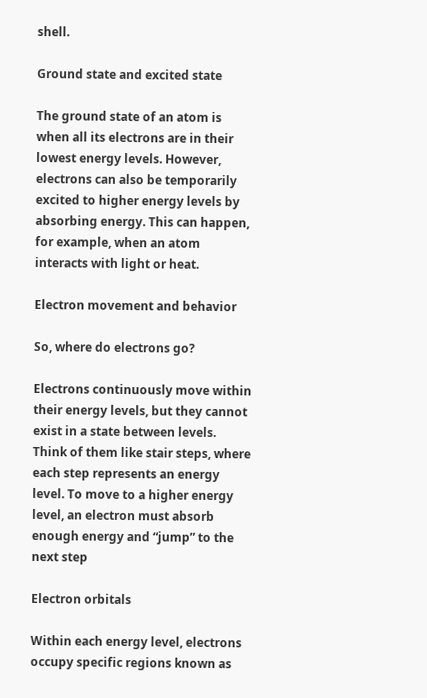shell.

Ground state and excited state

The ground state of an atom is when all its electrons are in their lowest energy levels. However, electrons can also be temporarily excited to higher energy levels by absorbing energy. This can happen, for example, when an atom interacts with light or heat.

Electron movement and behavior

So, where do electrons go?

Electrons continuously move within their energy levels, but they cannot exist in a state between levels. Think of them like stair steps, where each step represents an energy level. To move to a higher energy level, an electron must absorb enough energy and “jump” to the next step

Electron orbitals

Within each energy level, electrons occupy specific regions known as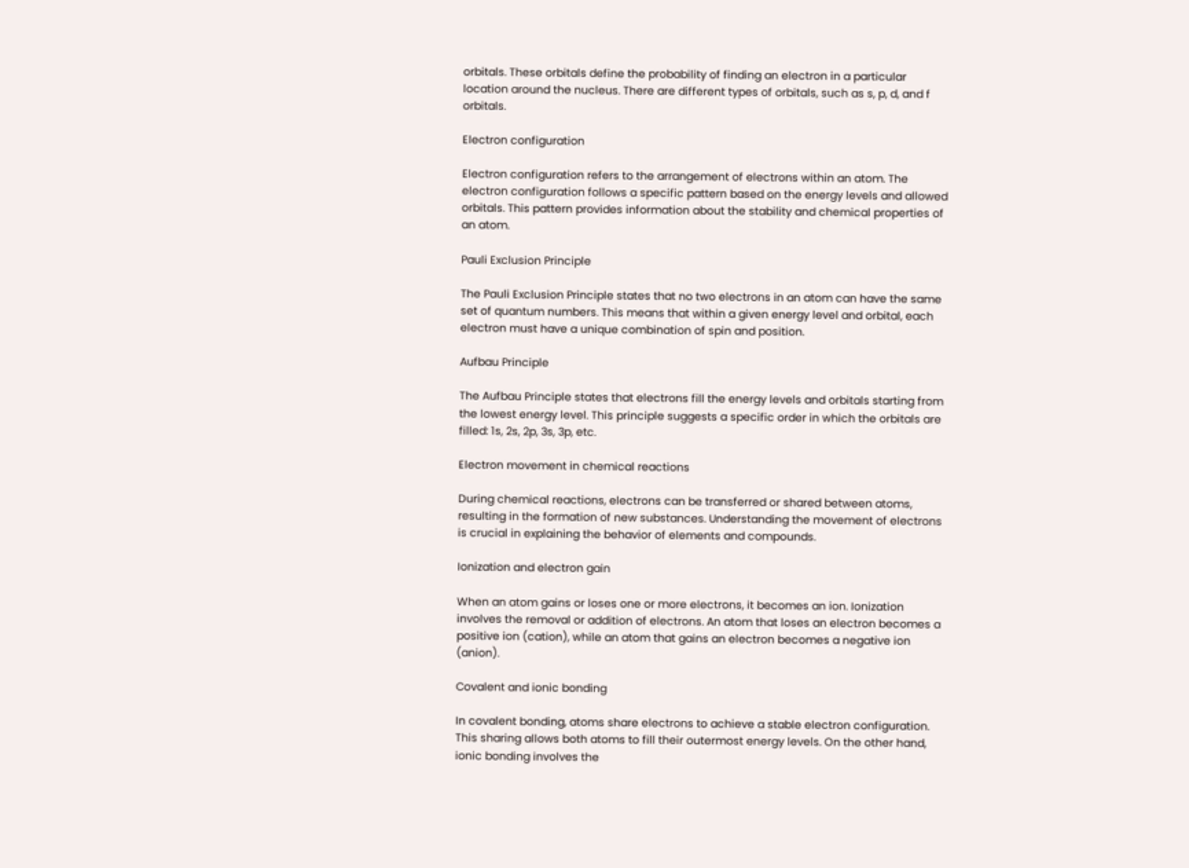orbitals. These orbitals define the probability of finding an electron in a particular location around the nucleus. There are different types of orbitals, such as s, p, d, and f orbitals.

Electron configuration

Electron configuration refers to the arrangement of electrons within an atom. The electron configuration follows a specific pattern based on the energy levels and allowed orbitals. This pattern provides information about the stability and chemical properties of an atom.

Pauli Exclusion Principle

The Pauli Exclusion Principle states that no two electrons in an atom can have the same set of quantum numbers. This means that within a given energy level and orbital, each electron must have a unique combination of spin and position.

Aufbau Principle

The Aufbau Principle states that electrons fill the energy levels and orbitals starting from the lowest energy level. This principle suggests a specific order in which the orbitals are filled: 1s, 2s, 2p, 3s, 3p, etc.

Electron movement in chemical reactions

During chemical reactions, electrons can be transferred or shared between atoms, resulting in the formation of new substances. Understanding the movement of electrons is crucial in explaining the behavior of elements and compounds.

Ionization and electron gain

When an atom gains or loses one or more electrons, it becomes an ion. Ionization involves the removal or addition of electrons. An atom that loses an electron becomes a positive ion (cation), while an atom that gains an electron becomes a negative ion (anion).

Covalent and ionic bonding

In covalent bonding, atoms share electrons to achieve a stable electron configuration. This sharing allows both atoms to fill their outermost energy levels. On the other hand, ionic bonding involves the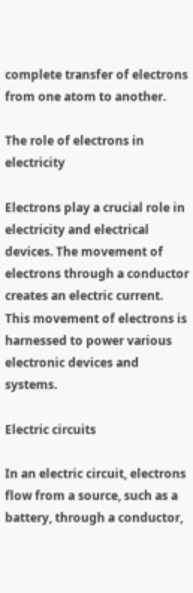complete transfer of electrons from one atom to another.

The role of electrons in electricity

Electrons play a crucial role in electricity and electrical devices. The movement of electrons through a conductor creates an electric current. This movement of electrons is harnessed to power various electronic devices and systems.

Electric circuits

In an electric circuit, electrons flow from a source, such as a battery, through a conductor,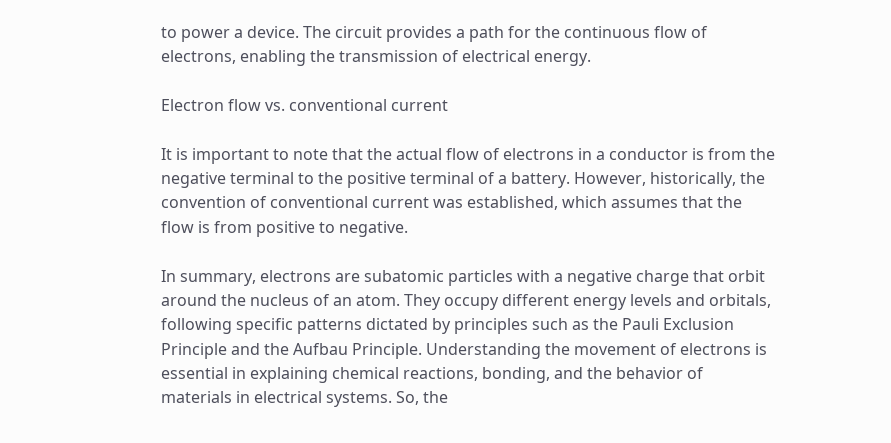to power a device. The circuit provides a path for the continuous flow of electrons, enabling the transmission of electrical energy.

Electron flow vs. conventional current

It is important to note that the actual flow of electrons in a conductor is from the negative terminal to the positive terminal of a battery. However, historically, the convention of conventional current was established, which assumes that the flow is from positive to negative.

In summary, electrons are subatomic particles with a negative charge that orbit around the nucleus of an atom. They occupy different energy levels and orbitals, following specific patterns dictated by principles such as the Pauli Exclusion Principle and the Aufbau Principle. Understanding the movement of electrons is essential in explaining chemical reactions, bonding, and the behavior of materials in electrical systems. So, the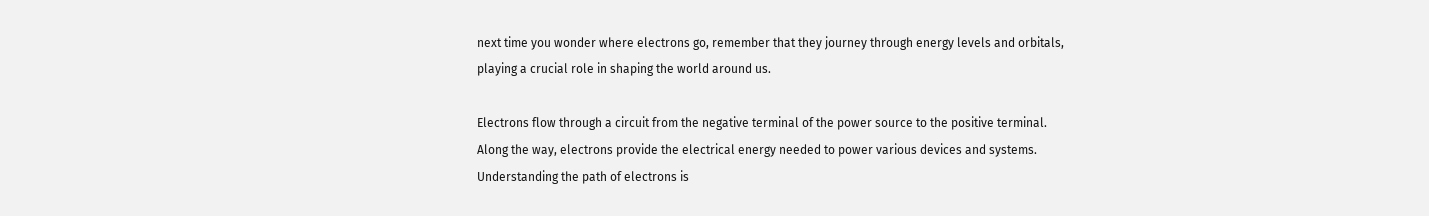next time you wonder where electrons go, remember that they journey through energy levels and orbitals, playing a crucial role in shaping the world around us.

Electrons flow through a circuit from the negative terminal of the power source to the positive terminal. Along the way, electrons provide the electrical energy needed to power various devices and systems. Understanding the path of electrons is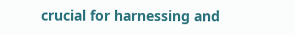crucial for harnessing and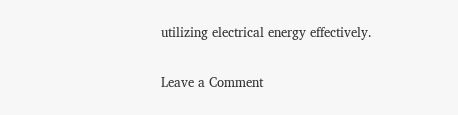utilizing electrical energy effectively.

Leave a Comment